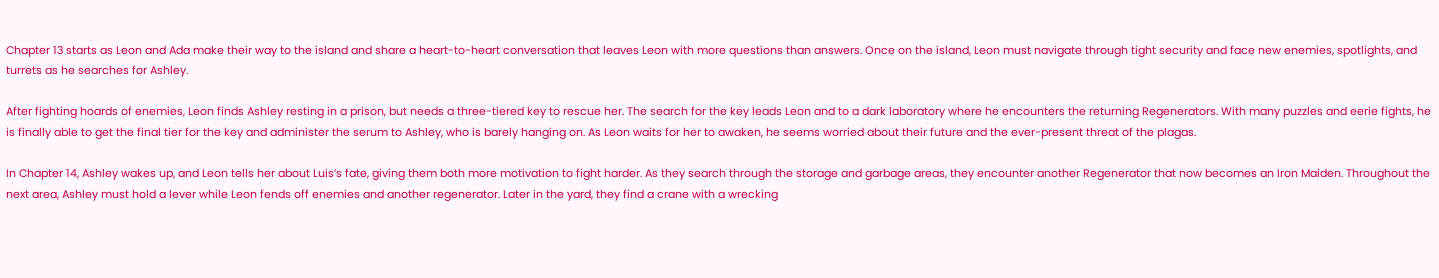Chapter 13 starts as Leon and Ada make their way to the island and share a heart-to-heart conversation that leaves Leon with more questions than answers. Once on the island, Leon must navigate through tight security and face new enemies, spotlights, and turrets as he searches for Ashley.

After fighting hoards of enemies, Leon finds Ashley resting in a prison, but needs a three-tiered key to rescue her. The search for the key leads Leon and to a dark laboratory where he encounters the returning Regenerators. With many puzzles and eerie fights, he is finally able to get the final tier for the key and administer the serum to Ashley, who is barely hanging on. As Leon waits for her to awaken, he seems worried about their future and the ever-present threat of the plagas.

In Chapter 14, Ashley wakes up, and Leon tells her about Luis’s fate, giving them both more motivation to fight harder. As they search through the storage and garbage areas, they encounter another Regenerator that now becomes an Iron Maiden. Throughout the next area, Ashley must hold a lever while Leon fends off enemies and another regenerator. Later in the yard, they find a crane with a wrecking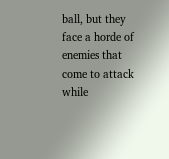ball, but they face a horde of enemies that come to attack while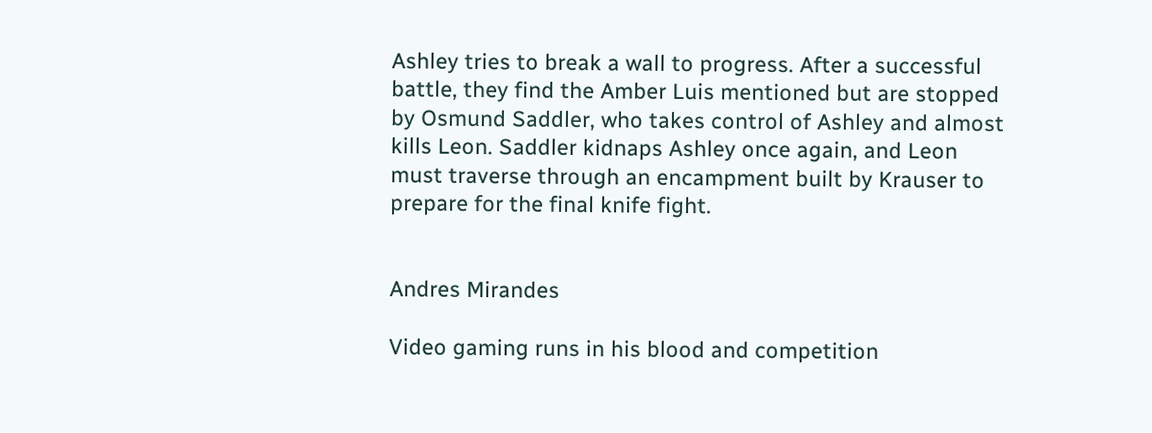Ashley tries to break a wall to progress. After a successful battle, they find the Amber Luis mentioned but are stopped by Osmund Saddler, who takes control of Ashley and almost kills Leon. Saddler kidnaps Ashley once again, and Leon must traverse through an encampment built by Krauser to prepare for the final knife fight.


Andres Mirandes

Video gaming runs in his blood and competition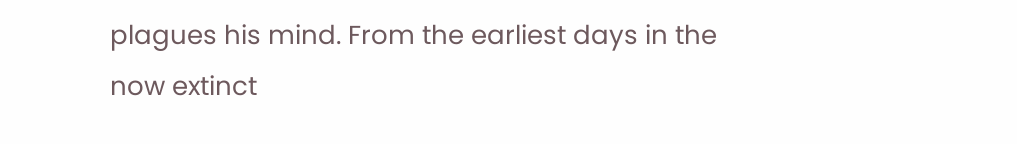plagues his mind. From the earliest days in the now extinct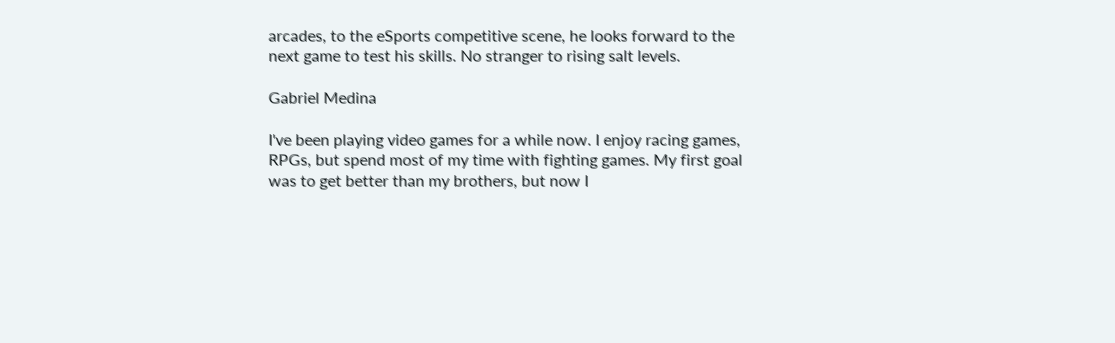arcades, to the eSports competitive scene, he looks forward to the next game to test his skills. No stranger to rising salt levels.

Gabriel Medina

I've been playing video games for a while now. I enjoy racing games, RPGs, but spend most of my time with fighting games. My first goal was to get better than my brothers, but now I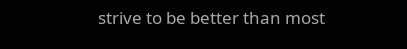strive to be better than most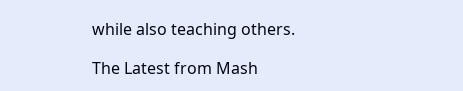while also teaching others.

The Latest from Mash